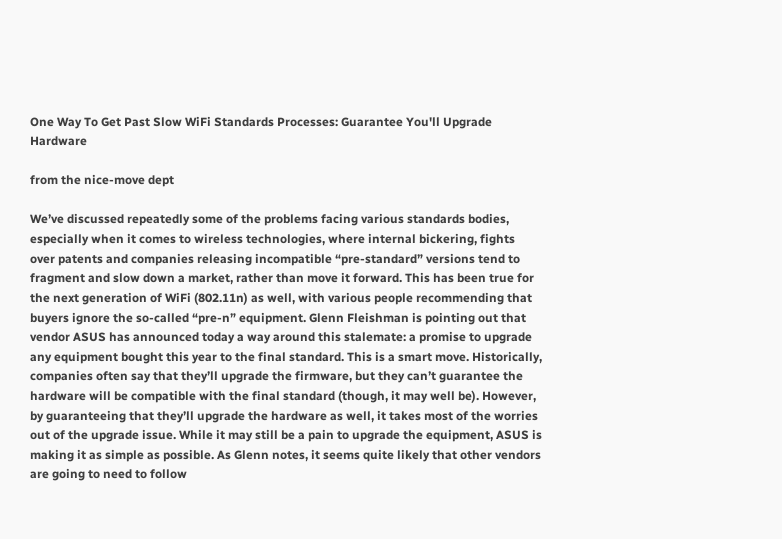One Way To Get Past Slow WiFi Standards Processes: Guarantee You'll Upgrade Hardware

from the nice-move dept

We’ve discussed repeatedly some of the problems facing various standards bodies, especially when it comes to wireless technologies, where internal bickering, fights over patents and companies releasing incompatible “pre-standard” versions tend to fragment and slow down a market, rather than move it forward. This has been true for the next generation of WiFi (802.11n) as well, with various people recommending that buyers ignore the so-called “pre-n” equipment. Glenn Fleishman is pointing out that vendor ASUS has announced today a way around this stalemate: a promise to upgrade any equipment bought this year to the final standard. This is a smart move. Historically, companies often say that they’ll upgrade the firmware, but they can’t guarantee the hardware will be compatible with the final standard (though, it may well be). However, by guaranteeing that they’ll upgrade the hardware as well, it takes most of the worries out of the upgrade issue. While it may still be a pain to upgrade the equipment, ASUS is making it as simple as possible. As Glenn notes, it seems quite likely that other vendors are going to need to follow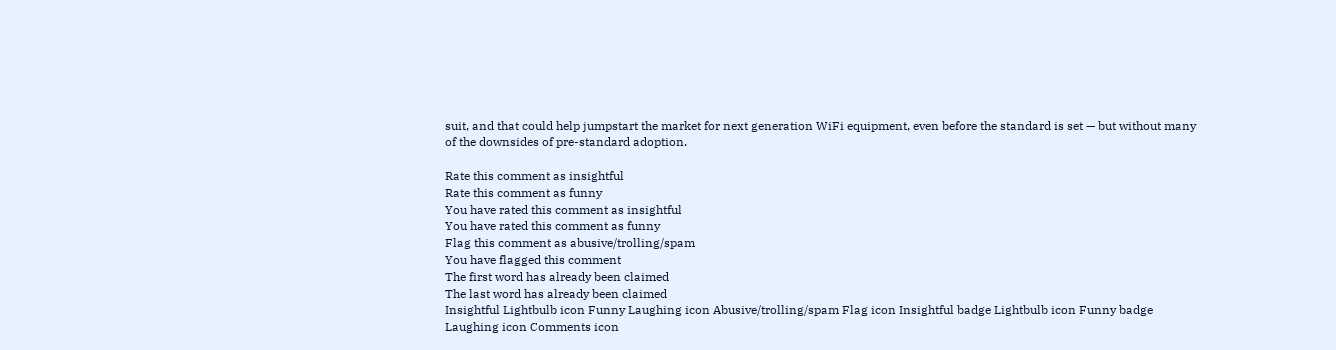suit, and that could help jumpstart the market for next generation WiFi equipment, even before the standard is set — but without many of the downsides of pre-standard adoption.

Rate this comment as insightful
Rate this comment as funny
You have rated this comment as insightful
You have rated this comment as funny
Flag this comment as abusive/trolling/spam
You have flagged this comment
The first word has already been claimed
The last word has already been claimed
Insightful Lightbulb icon Funny Laughing icon Abusive/trolling/spam Flag icon Insightful badge Lightbulb icon Funny badge Laughing icon Comments icon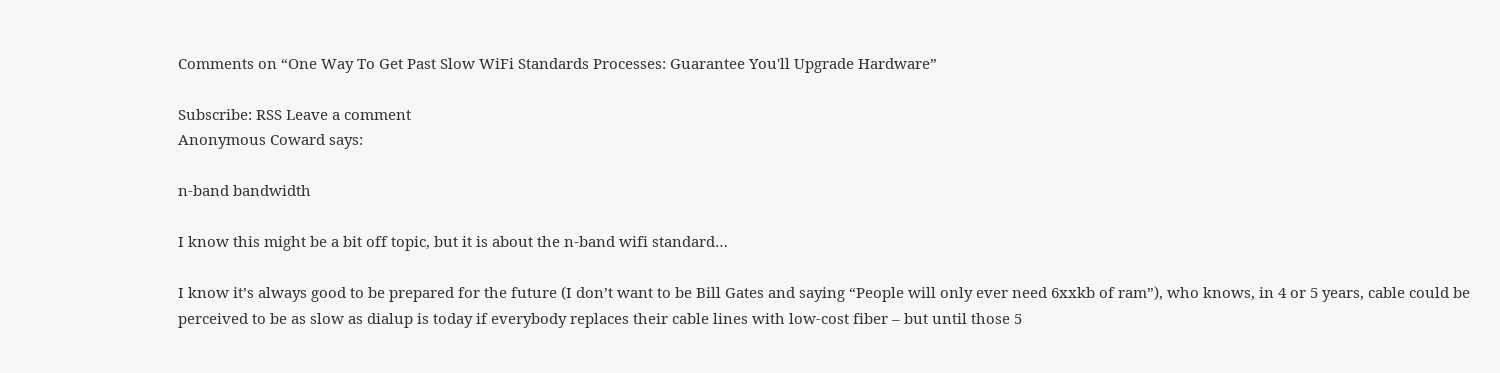Comments on “One Way To Get Past Slow WiFi Standards Processes: Guarantee You'll Upgrade Hardware”

Subscribe: RSS Leave a comment
Anonymous Coward says:

n-band bandwidth

I know this might be a bit off topic, but it is about the n-band wifi standard…

I know it’s always good to be prepared for the future (I don’t want to be Bill Gates and saying “People will only ever need 6xxkb of ram”), who knows, in 4 or 5 years, cable could be perceived to be as slow as dialup is today if everybody replaces their cable lines with low-cost fiber – but until those 5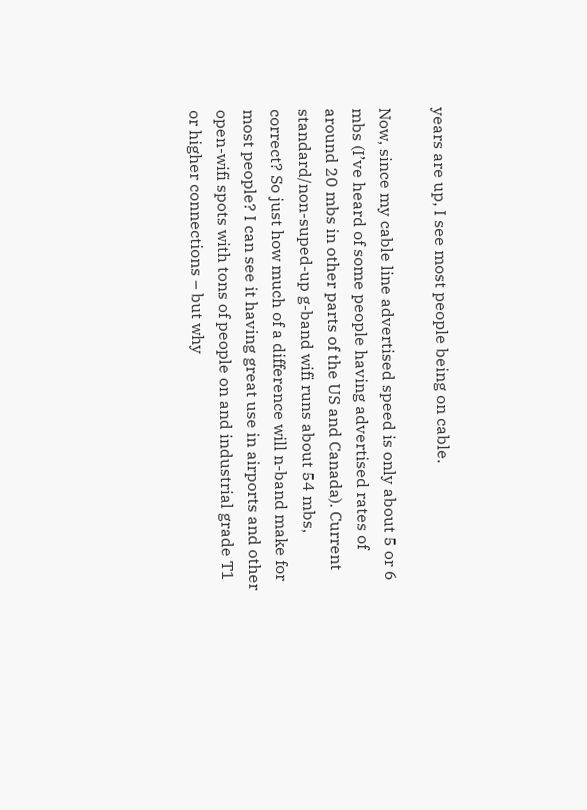years are up, I see most people being on cable.

Now, since my cable line advertised speed is only about 5 or 6 mbs (I’ve heard of some people having advertised rates of around 20 mbs in other parts of the US and Canada). Current standard/non-suped-up g-band wifi runs about 54 mbs, correct? So just how much of a difference will n-band make for most people? I can see it having great use in airports and other open-wifi spots with tons of people on and industrial grade T1 or higher connections – but why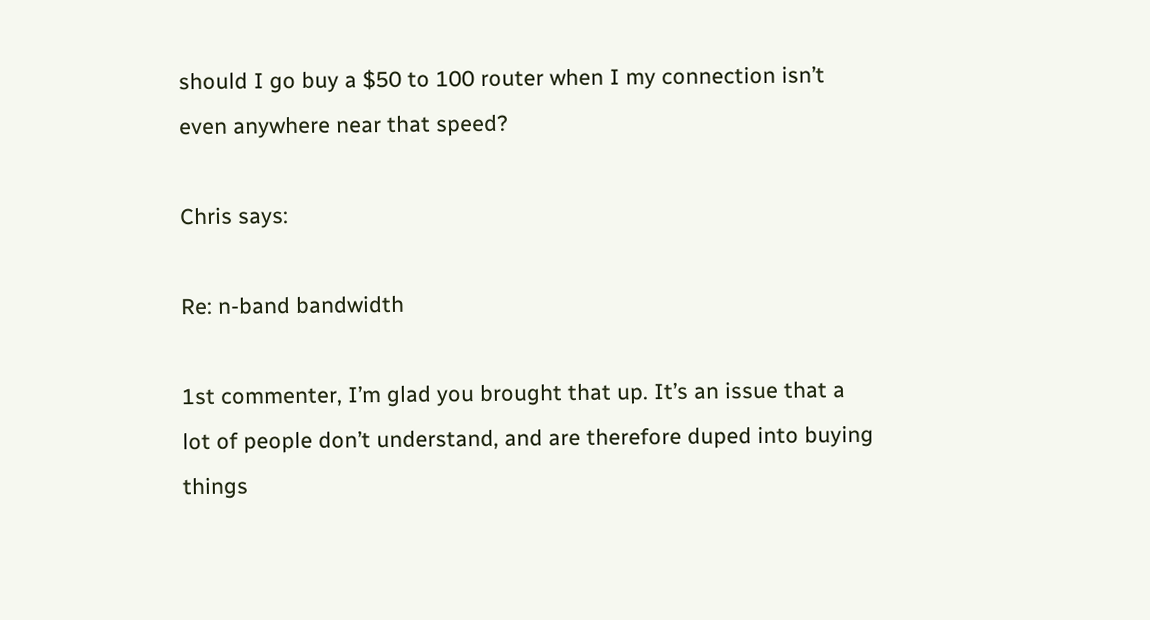should I go buy a $50 to 100 router when I my connection isn’t even anywhere near that speed?

Chris says:

Re: n-band bandwidth

1st commenter, I’m glad you brought that up. It’s an issue that a lot of people don’t understand, and are therefore duped into buying things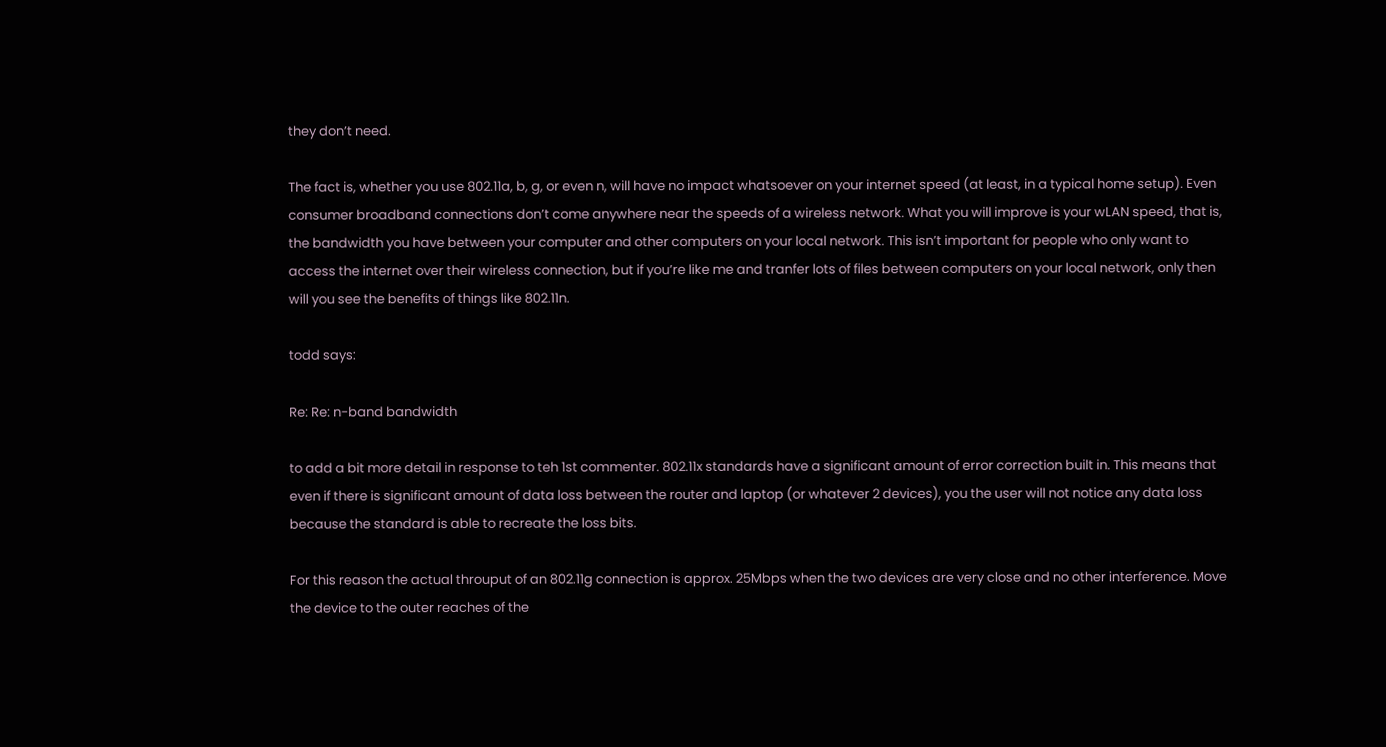they don’t need.

The fact is, whether you use 802.11a, b, g, or even n, will have no impact whatsoever on your internet speed (at least, in a typical home setup). Even consumer broadband connections don’t come anywhere near the speeds of a wireless network. What you will improve is your wLAN speed, that is, the bandwidth you have between your computer and other computers on your local network. This isn’t important for people who only want to access the internet over their wireless connection, but if you’re like me and tranfer lots of files between computers on your local network, only then will you see the benefits of things like 802.11n.

todd says:

Re: Re: n-band bandwidth

to add a bit more detail in response to teh 1st commenter. 802.11x standards have a significant amount of error correction built in. This means that even if there is significant amount of data loss between the router and laptop (or whatever 2 devices), you the user will not notice any data loss because the standard is able to recreate the loss bits.

For this reason the actual throuput of an 802.11g connection is approx. 25Mbps when the two devices are very close and no other interference. Move the device to the outer reaches of the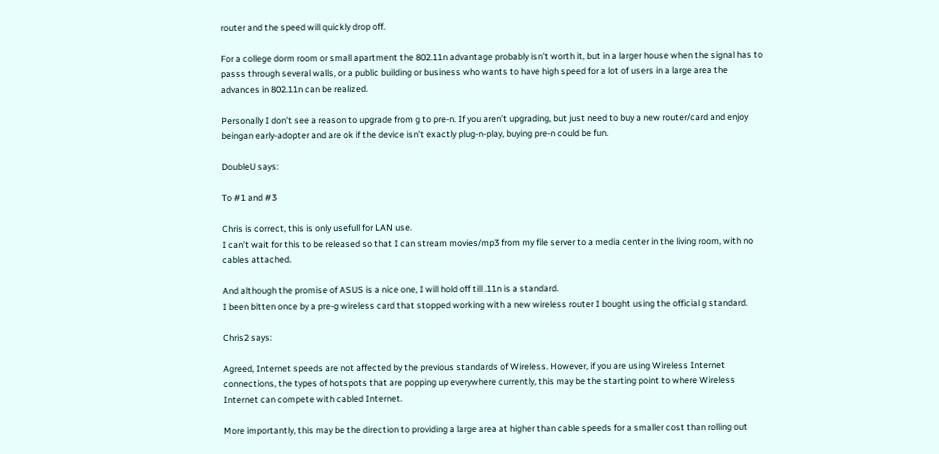router and the speed will quickly drop off.

For a college dorm room or small apartment the 802.11n advantage probably isn’t worth it, but in a larger house when the signal has to passs through several walls, or a public building or business who wants to have high speed for a lot of users in a large area the advances in 802.11n can be realized.

Personally I don’t see a reason to upgrade from g to pre-n. If you aren’t upgrading, but just need to buy a new router/card and enjoy beingan early-adopter and are ok if the device isn’t exactly plug-n-play, buying pre-n could be fun.

DoubleU says:

To #1 and #3

Chris is correct, this is only usefull for LAN use.
I can’t wait for this to be released so that I can stream movies/mp3 from my file server to a media center in the living room, with no cables attached.

And although the promise of ASUS is a nice one, I will hold off till .11n is a standard.
I been bitten once by a pre-g wireless card that stopped working with a new wireless router I bought using the official g standard.

Chris2 says:

Agreed, Internet speeds are not affected by the previous standards of Wireless. However, if you are using Wireless Internet connections, the types of hotspots that are popping up everywhere currently, this may be the starting point to where Wireless Internet can compete with cabled Internet.

More importantly, this may be the direction to providing a large area at higher than cable speeds for a smaller cost than rolling out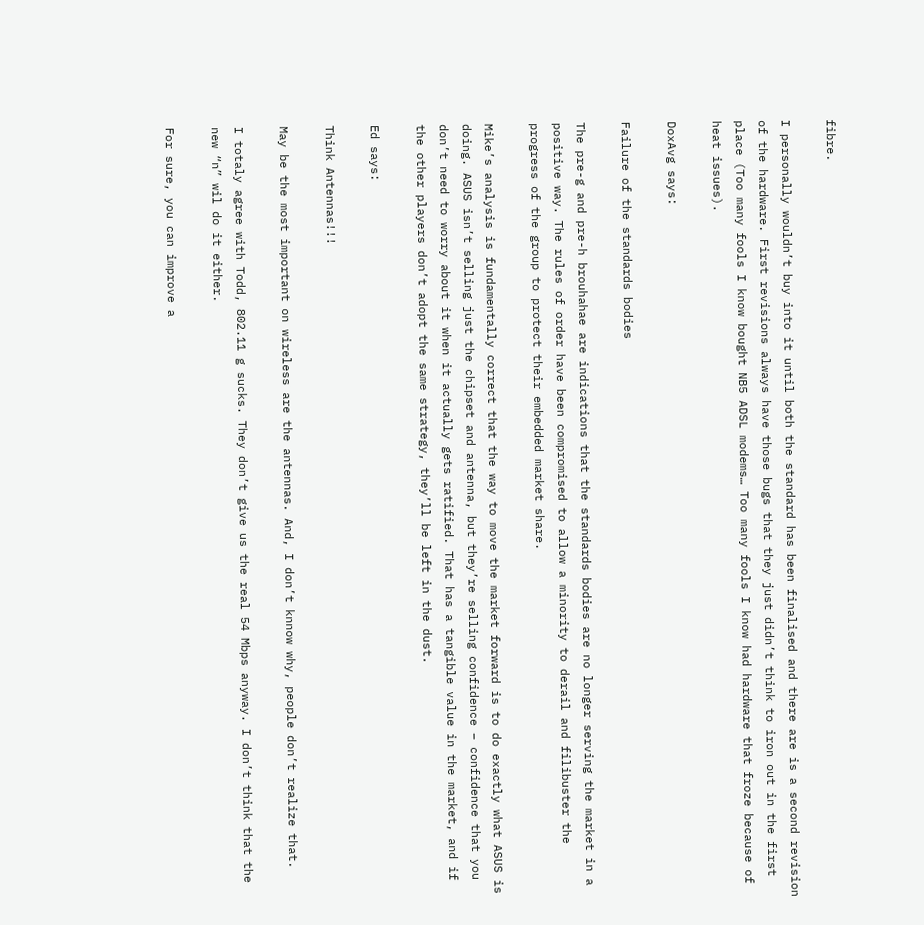fibre.

I personally wouldn’t buy into it until both the standard has been finalised and there are is a second revision of the hardware. First revisions always have those bugs that they just didn’t think to iron out in the first place (Too many fools I know bought NB5 ADSL modems… Too many fools I know had hardware that froze because of heat issues).

DoxAvg says:

Failure of the standards bodies

The pre-g and pre-h brouhahae are indications that the standards bodies are no longer serving the market in a positive way. The rules of order have been compromised to allow a minority to derail and filibuster the progress of the group to protect their embedded market share.

Mike’s analysis is fundamentally correct that the way to move the market forward is to do exactly what ASUS is doing. ASUS isn’t selling just the chipset and antenna, but they’re selling confidence – confidence that you don’t need to worry about it when it actually gets ratified. That has a tangible value in the market, and if the other players don’t adopt the same strategy, they’ll be left in the dust.

Ed says:

Think Antennas!!!

May be the most important on wireless are the antennas. And, I don’t knnow why, people don’t realize that.

I totaly agree with Todd, 802.11 g sucks. They don’t give us the real 54 Mbps anyway. I don’t think that the new “n” wil do it either.

For sure, you can improve a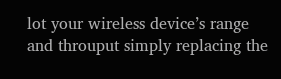lot your wireless device’s range and throuput simply replacing the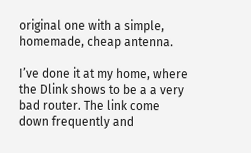original one with a simple, homemade, cheap antenna.

I’ve done it at my home, where the Dlink shows to be a a very bad router. The link come down frequently and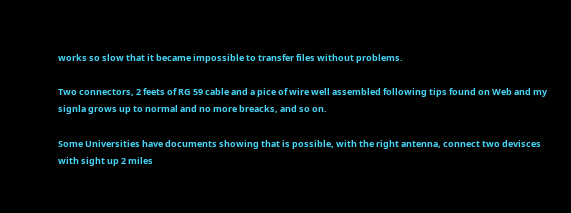works so slow that it became impossible to transfer files without problems.

Two connectors, 2 feets of RG 59 cable and a pice of wire well assembled following tips found on Web and my signla grows up to normal and no more breacks, and so on.

Some Universities have documents showing that is possible, with the right antenna, connect two devisces with sight up 2 miles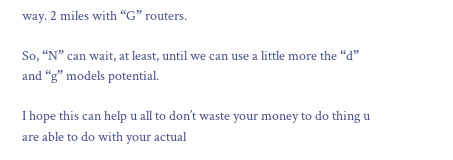way. 2 miles with “G” routers.

So, “N” can wait, at least, until we can use a little more the “d” and “g” models potential.

I hope this can help u all to don’t waste your money to do thing u are able to do with your actual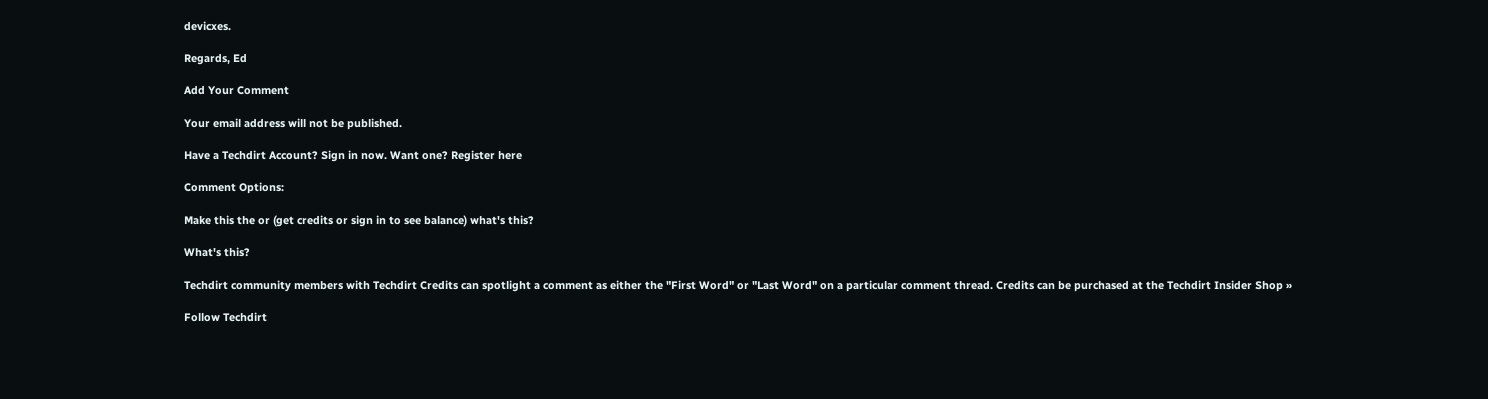devicxes.

Regards, Ed

Add Your Comment

Your email address will not be published.

Have a Techdirt Account? Sign in now. Want one? Register here

Comment Options:

Make this the or (get credits or sign in to see balance) what's this?

What's this?

Techdirt community members with Techdirt Credits can spotlight a comment as either the "First Word" or "Last Word" on a particular comment thread. Credits can be purchased at the Techdirt Insider Shop »

Follow Techdirt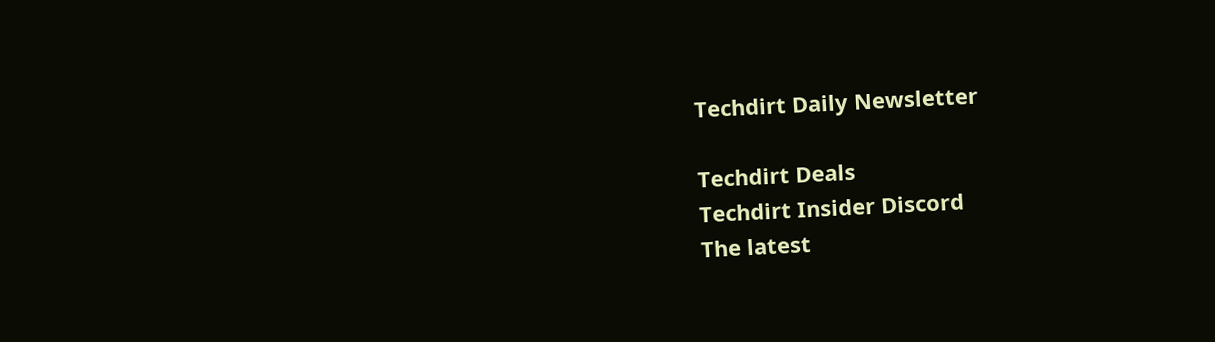Techdirt Daily Newsletter

Techdirt Deals
Techdirt Insider Discord
The latest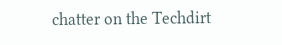chatter on the Techdirt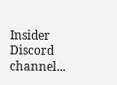Insider Discord channel...